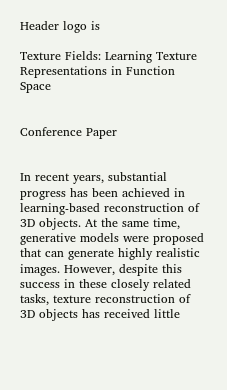Header logo is

Texture Fields: Learning Texture Representations in Function Space


Conference Paper


In recent years, substantial progress has been achieved in learning-based reconstruction of 3D objects. At the same time, generative models were proposed that can generate highly realistic images. However, despite this success in these closely related tasks, texture reconstruction of 3D objects has received little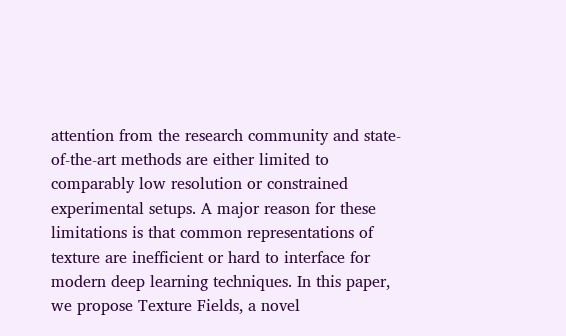attention from the research community and state-of-the-art methods are either limited to comparably low resolution or constrained experimental setups. A major reason for these limitations is that common representations of texture are inefficient or hard to interface for modern deep learning techniques. In this paper, we propose Texture Fields, a novel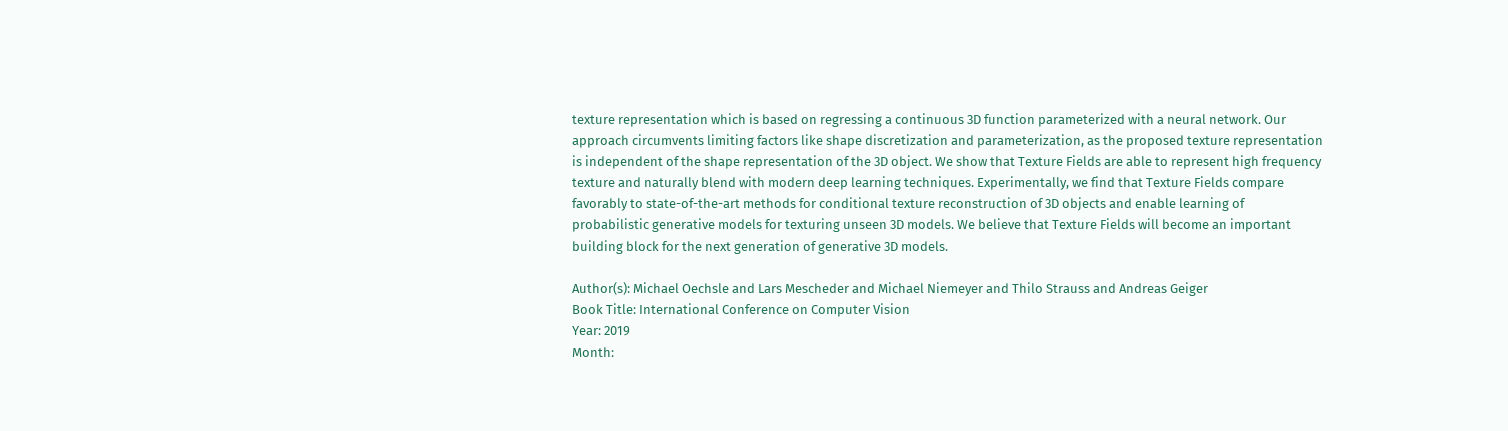texture representation which is based on regressing a continuous 3D function parameterized with a neural network. Our approach circumvents limiting factors like shape discretization and parameterization, as the proposed texture representation is independent of the shape representation of the 3D object. We show that Texture Fields are able to represent high frequency texture and naturally blend with modern deep learning techniques. Experimentally, we find that Texture Fields compare favorably to state-of-the-art methods for conditional texture reconstruction of 3D objects and enable learning of probabilistic generative models for texturing unseen 3D models. We believe that Texture Fields will become an important building block for the next generation of generative 3D models.

Author(s): Michael Oechsle and Lars Mescheder and Michael Niemeyer and Thilo Strauss and Andreas Geiger
Book Title: International Conference on Computer Vision
Year: 2019
Month: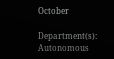October

Department(s): Autonomous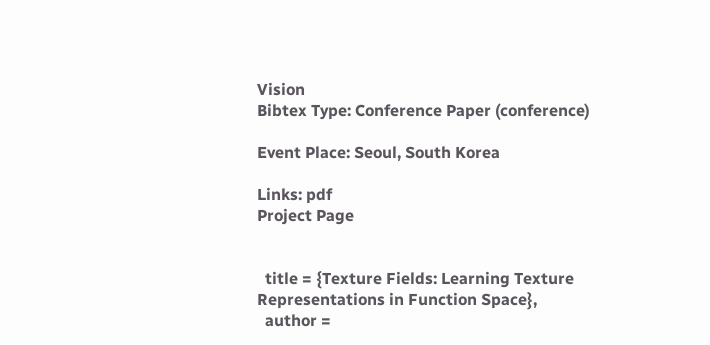Vision
Bibtex Type: Conference Paper (conference)

Event Place: Seoul, South Korea

Links: pdf
Project Page


  title = {Texture Fields: Learning Texture Representations in Function Space},
  author =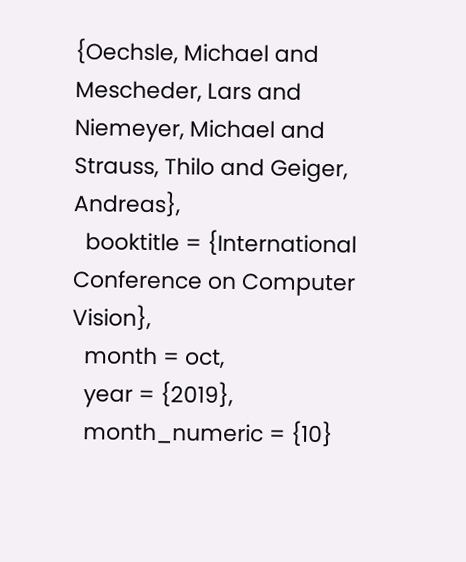{Oechsle, Michael and Mescheder, Lars and Niemeyer, Michael and Strauss, Thilo and Geiger, Andreas},
  booktitle = {International Conference on Computer Vision},
  month = oct,
  year = {2019},
  month_numeric = {10}